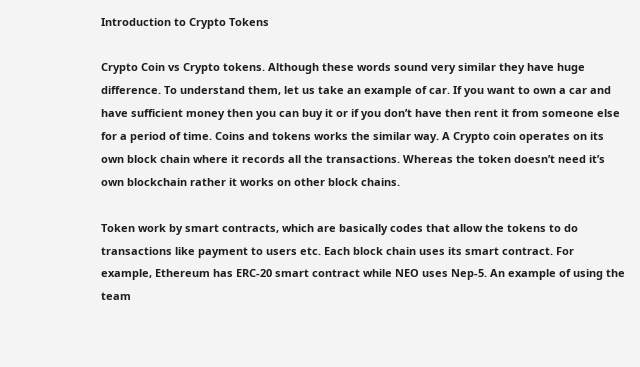Introduction to Crypto Tokens

Crypto Coin vs Crypto tokens. Although these words sound very similar they have huge difference. To understand them, let us take an example of car. If you want to own a car and have sufficient money then you can buy it or if you don’t have then rent it from someone else for a period of time. Coins and tokens works the similar way. A Crypto coin operates on its own block chain where it records all the transactions. Whereas the token doesn’t need it’s own blockchain rather it works on other block chains.

Token work by smart contracts, which are basically codes that allow the tokens to do transactions like payment to users etc. Each block chain uses its smart contract. For example, Ethereum has ERC-20 smart contract while NEO uses Nep-5. An example of using the team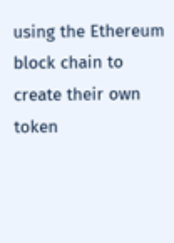using the Ethereum block chain to create their own token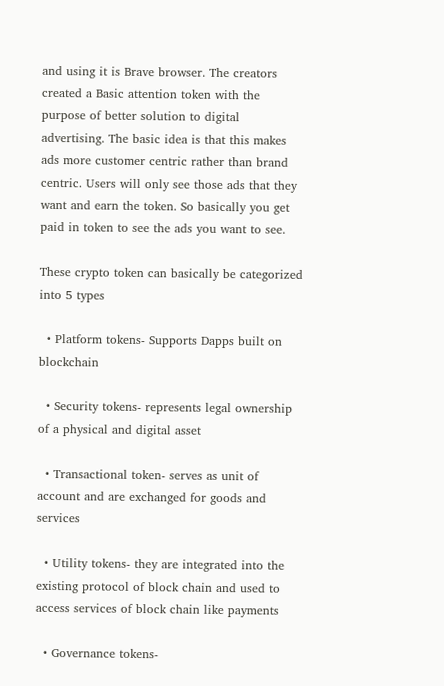and using it is Brave browser. The creators created a Basic attention token with the purpose of better solution to digital advertising. The basic idea is that this makes ads more customer centric rather than brand centric. Users will only see those ads that they want and earn the token. So basically you get paid in token to see the ads you want to see.

These crypto token can basically be categorized into 5 types

  • Platform tokens- Supports Dapps built on blockchain

  • Security tokens- represents legal ownership of a physical and digital asset

  • Transactional token- serves as unit of account and are exchanged for goods and services

  • Utility tokens- they are integrated into the existing protocol of block chain and used to access services of block chain like payments

  • Governance tokens-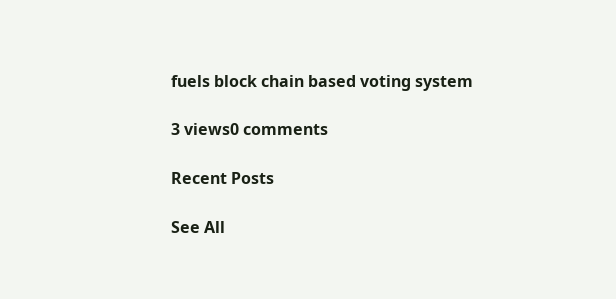fuels block chain based voting system

3 views0 comments

Recent Posts

See All